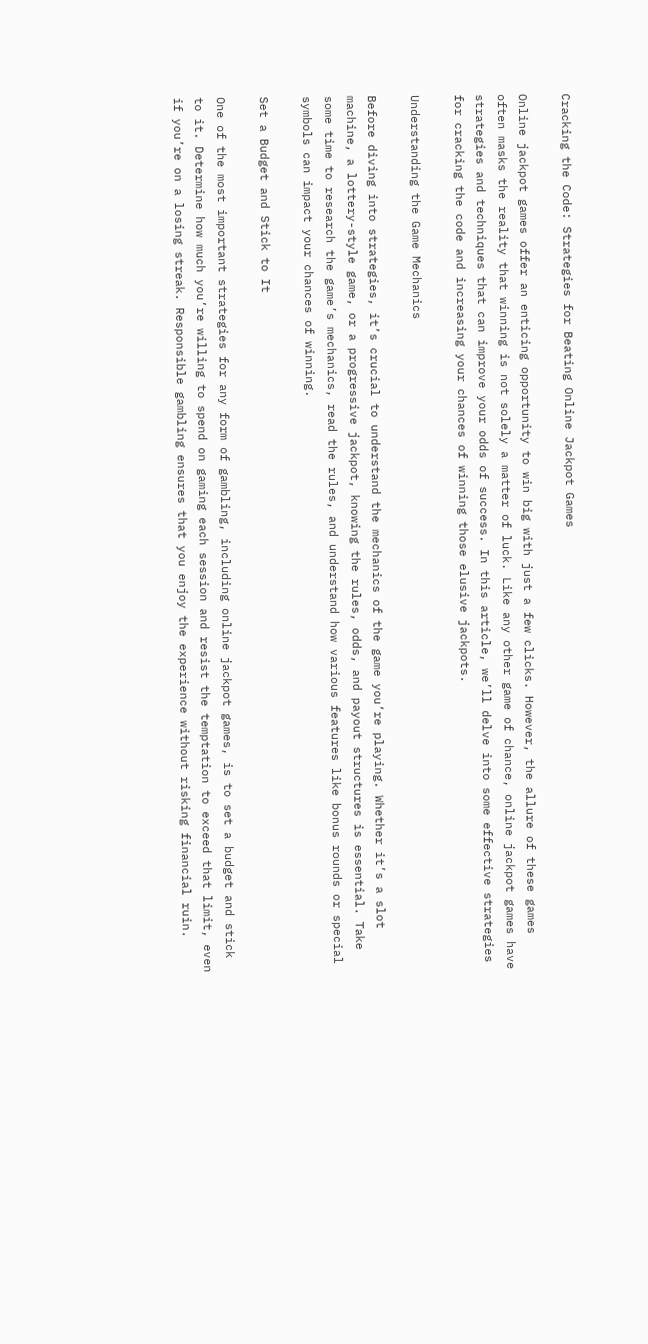Cracking the Code: Strategies for Beating Online Jackpot Games

Online jackpot games offer an enticing opportunity to win big with just a few clicks. However, the allure of these games often masks the reality that winning is not solely a matter of luck. Like any other game of chance, online jackpot games have strategies and techniques that can improve your odds of success. In this article, we’ll delve into some effective strategies for cracking the code and increasing your chances of winning those elusive jackpots.

Understanding the Game Mechanics

Before diving into strategies, it’s crucial to understand the mechanics of the game you’re playing. Whether it’s a slot machine, a lottery-style game, or a progressive jackpot, knowing the rules, odds, and payout structures is essential. Take some time to research the game’s mechanics, read the rules, and understand how various features like bonus rounds or special symbols can impact your chances of winning.

Set a Budget and Stick to It

One of the most important strategies for any form of gambling, including online jackpot games, is to set a budget and stick to it. Determine how much you’re willing to spend on gaming each session and resist the temptation to exceed that limit, even if you’re on a losing streak. Responsible gambling ensures that you enjoy the experience without risking financial ruin.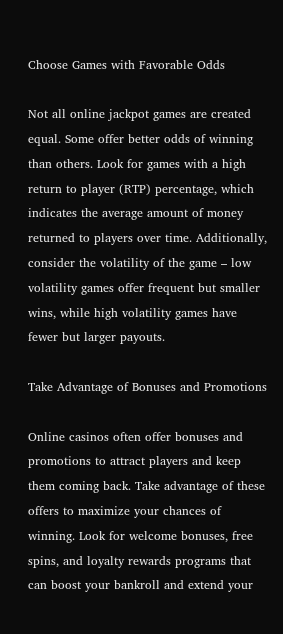Choose Games with Favorable Odds

Not all online jackpot games are created equal. Some offer better odds of winning than others. Look for games with a high return to player (RTP) percentage, which indicates the average amount of money returned to players over time. Additionally, consider the volatility of the game – low volatility games offer frequent but smaller wins, while high volatility games have fewer but larger payouts.

Take Advantage of Bonuses and Promotions

Online casinos often offer bonuses and promotions to attract players and keep them coming back. Take advantage of these offers to maximize your chances of winning. Look for welcome bonuses, free spins, and loyalty rewards programs that can boost your bankroll and extend your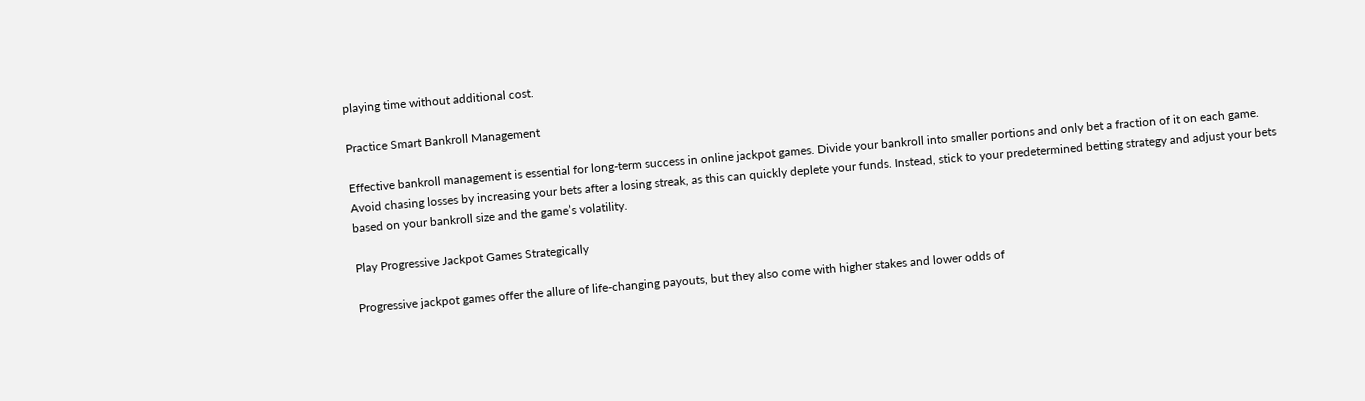playing time without additional cost.

Practice Smart Bankroll Management

Effective bankroll management is essential for long-term success in online jackpot games. Divide your bankroll into smaller portions and only bet a fraction of it on each game. Avoid chasing losses by increasing your bets after a losing streak, as this can quickly deplete your funds. Instead, stick to your predetermined betting strategy and adjust your bets based on your bankroll size and the game’s volatility.

Play Progressive Jackpot Games Strategically

Progressive jackpot games offer the allure of life-changing payouts, but they also come with higher stakes and lower odds of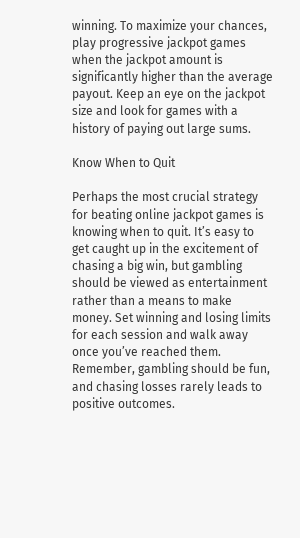winning. To maximize your chances, play progressive jackpot games when the jackpot amount is significantly higher than the average payout. Keep an eye on the jackpot size and look for games with a history of paying out large sums.

Know When to Quit

Perhaps the most crucial strategy for beating online jackpot games is knowing when to quit. It’s easy to get caught up in the excitement of chasing a big win, but gambling should be viewed as entertainment rather than a means to make money. Set winning and losing limits for each session and walk away once you’ve reached them. Remember, gambling should be fun, and chasing losses rarely leads to positive outcomes.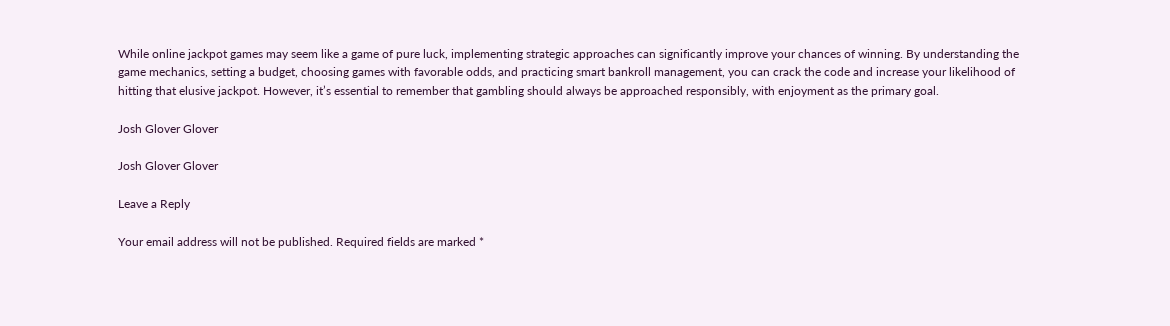While online jackpot games may seem like a game of pure luck, implementing strategic approaches can significantly improve your chances of winning. By understanding the game mechanics, setting a budget, choosing games with favorable odds, and practicing smart bankroll management, you can crack the code and increase your likelihood of hitting that elusive jackpot. However, it’s essential to remember that gambling should always be approached responsibly, with enjoyment as the primary goal.

Josh Glover Glover

Josh Glover Glover

Leave a Reply

Your email address will not be published. Required fields are marked *